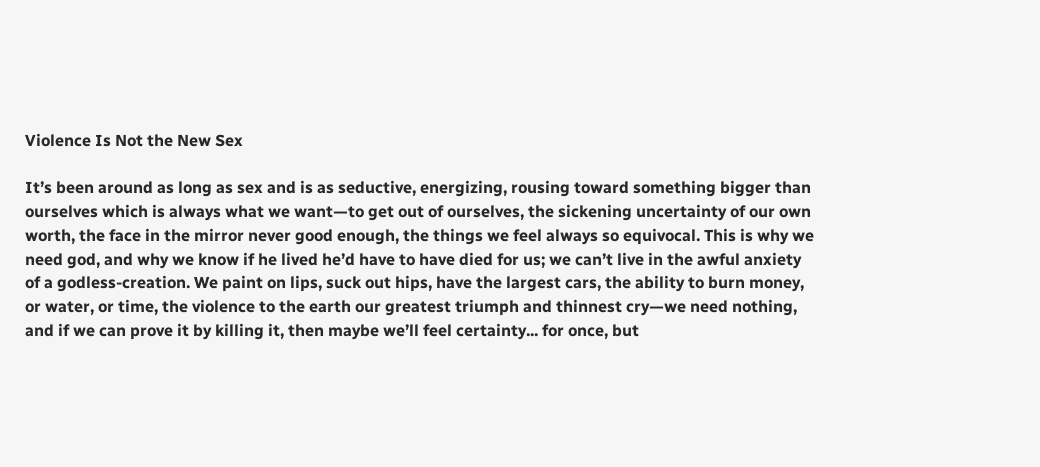Violence Is Not the New Sex

It’s been around as long as sex and is as seductive, energizing, rousing toward something bigger than ourselves which is always what we want—to get out of ourselves, the sickening uncertainty of our own worth, the face in the mirror never good enough, the things we feel always so equivocal. This is why we need god, and why we know if he lived he’d have to have died for us; we can’t live in the awful anxiety of a godless-creation. We paint on lips, suck out hips, have the largest cars, the ability to burn money, or water, or time, the violence to the earth our greatest triumph and thinnest cry—we need nothing, and if we can prove it by killing it, then maybe we’ll feel certainty... for once, but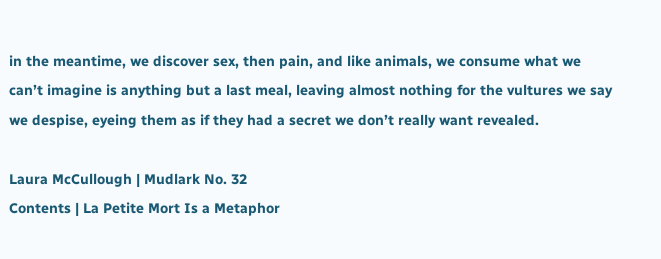in the meantime, we discover sex, then pain, and like animals, we consume what we can’t imagine is anything but a last meal, leaving almost nothing for the vultures we say we despise, eyeing them as if they had a secret we don’t really want revealed.

Laura McCullough | Mudlark No. 32
Contents | La Petite Mort Is a Metaphor